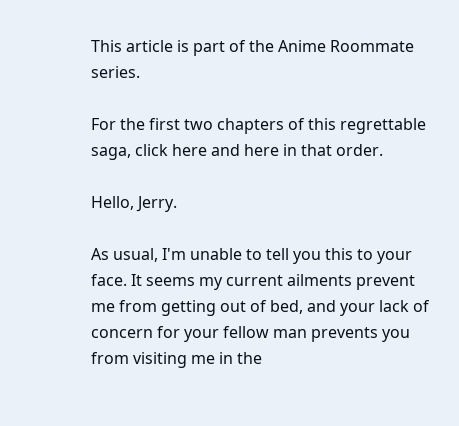This article is part of the Anime Roommate series.

For the first two chapters of this regrettable saga, click here and here in that order.

Hello, Jerry.

As usual, I'm unable to tell you this to your face. It seems my current ailments prevent me from getting out of bed, and your lack of concern for your fellow man prevents you from visiting me in the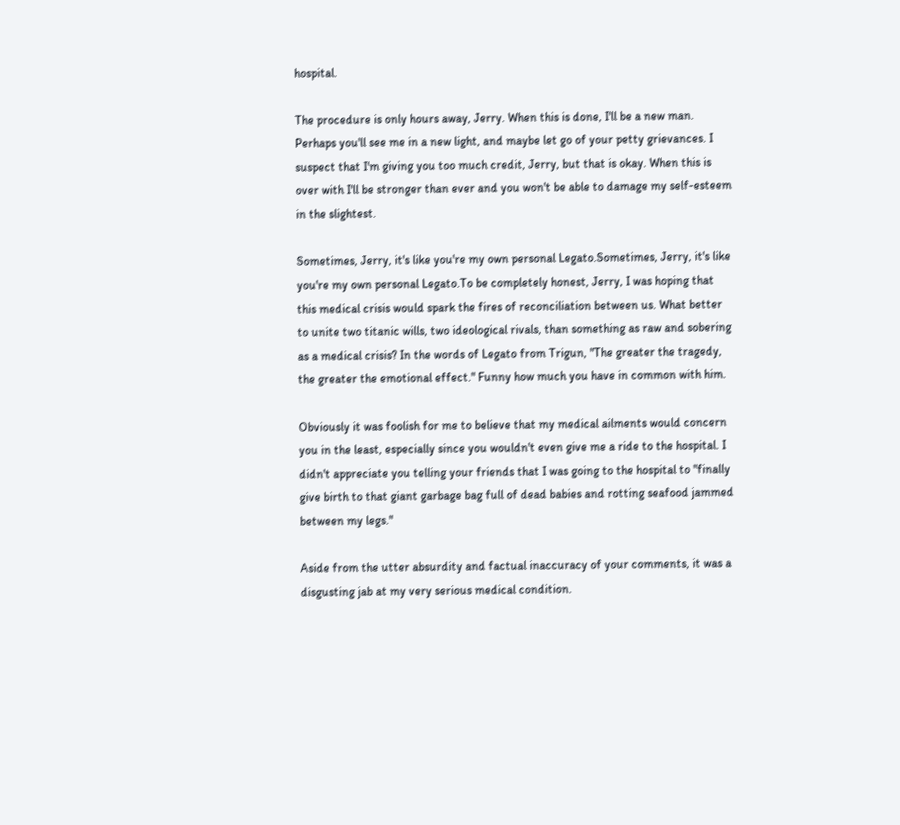hospital.

The procedure is only hours away, Jerry. When this is done, I'll be a new man. Perhaps you'll see me in a new light, and maybe let go of your petty grievances. I suspect that I'm giving you too much credit, Jerry, but that is okay. When this is over with I'll be stronger than ever and you won't be able to damage my self-esteem in the slightest.

Sometimes, Jerry, it's like you're my own personal Legato.Sometimes, Jerry, it's like you're my own personal Legato.To be completely honest, Jerry, I was hoping that this medical crisis would spark the fires of reconciliation between us. What better to unite two titanic wills, two ideological rivals, than something as raw and sobering as a medical crisis? In the words of Legato from Trigun, "The greater the tragedy, the greater the emotional effect." Funny how much you have in common with him.

Obviously it was foolish for me to believe that my medical ailments would concern you in the least, especially since you wouldn't even give me a ride to the hospital. I didn't appreciate you telling your friends that I was going to the hospital to "finally give birth to that giant garbage bag full of dead babies and rotting seafood jammed between my legs."

Aside from the utter absurdity and factual inaccuracy of your comments, it was a disgusting jab at my very serious medical condition.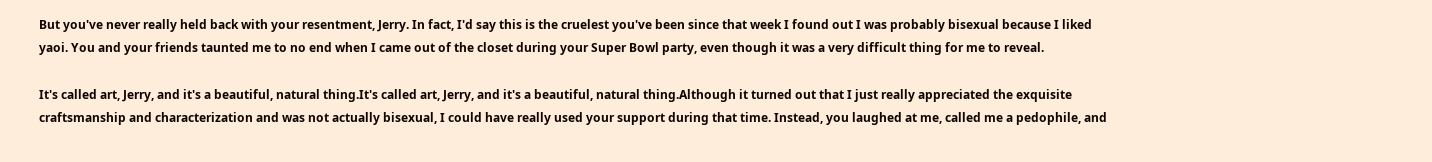But you've never really held back with your resentment, Jerry. In fact, I'd say this is the cruelest you've been since that week I found out I was probably bisexual because I liked yaoi. You and your friends taunted me to no end when I came out of the closet during your Super Bowl party, even though it was a very difficult thing for me to reveal.

It's called art, Jerry, and it's a beautiful, natural thing.It's called art, Jerry, and it's a beautiful, natural thing.Although it turned out that I just really appreciated the exquisite craftsmanship and characterization and was not actually bisexual, I could have really used your support during that time. Instead, you laughed at me, called me a pedophile, and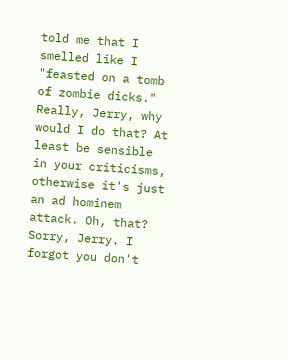told me that I smelled like I "feasted on a tomb of zombie dicks." Really, Jerry, why would I do that? At least be sensible in your criticisms, otherwise it's just an ad hominem attack. Oh, that? Sorry, Jerry. I forgot you don't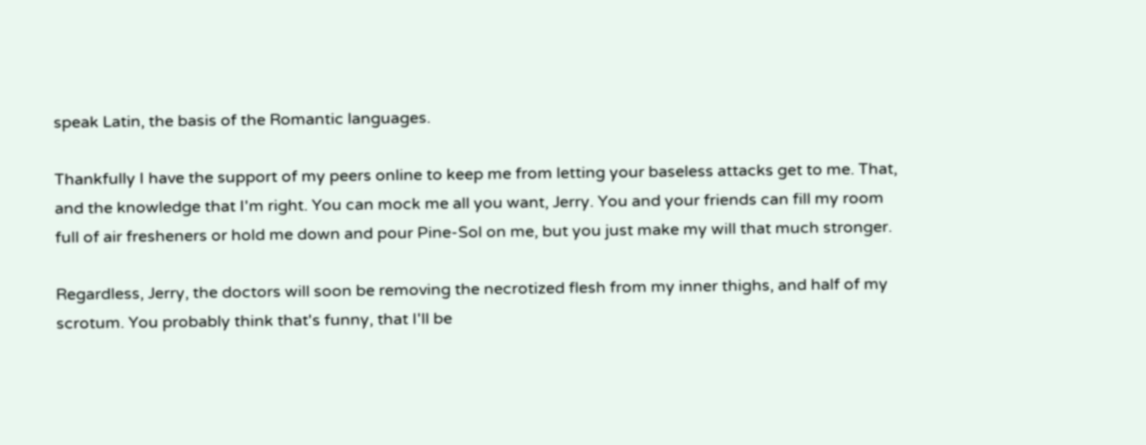speak Latin, the basis of the Romantic languages.

Thankfully I have the support of my peers online to keep me from letting your baseless attacks get to me. That, and the knowledge that I'm right. You can mock me all you want, Jerry. You and your friends can fill my room full of air fresheners or hold me down and pour Pine-Sol on me, but you just make my will that much stronger.

Regardless, Jerry, the doctors will soon be removing the necrotized flesh from my inner thighs, and half of my scrotum. You probably think that's funny, that I'll be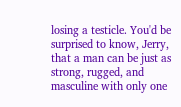losing a testicle. You'd be surprised to know, Jerry, that a man can be just as strong, rugged, and masculine with only one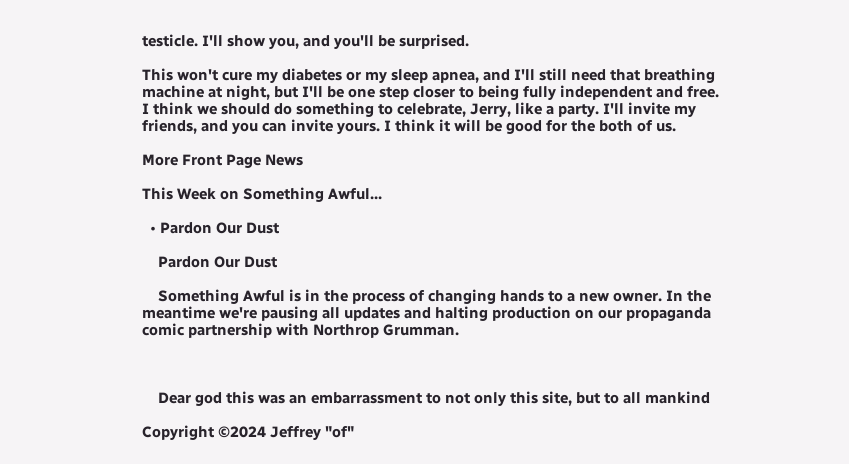testicle. I'll show you, and you'll be surprised.

This won't cure my diabetes or my sleep apnea, and I'll still need that breathing machine at night, but I'll be one step closer to being fully independent and free. I think we should do something to celebrate, Jerry, like a party. I'll invite my friends, and you can invite yours. I think it will be good for the both of us.

More Front Page News

This Week on Something Awful...

  • Pardon Our Dust

    Pardon Our Dust

    Something Awful is in the process of changing hands to a new owner. In the meantime we're pausing all updates and halting production on our propaganda comic partnership with Northrop Grumman.



    Dear god this was an embarrassment to not only this site, but to all mankind

Copyright ©2024 Jeffrey "of"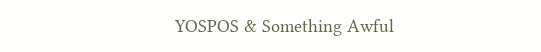YOSPOS & Something Awful